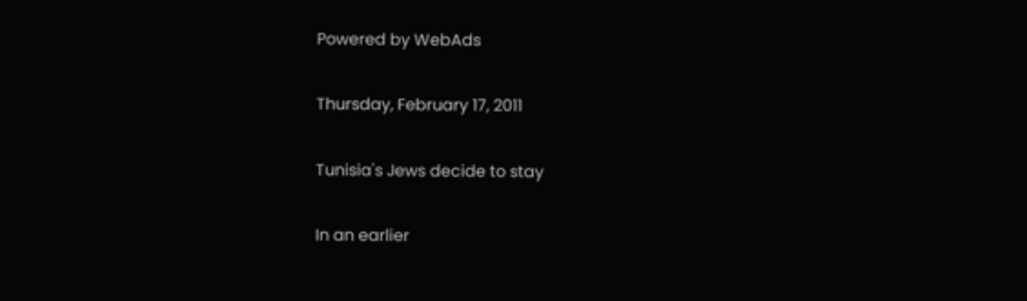Powered by WebAds

Thursday, February 17, 2011

Tunisia's Jews decide to stay

In an earlier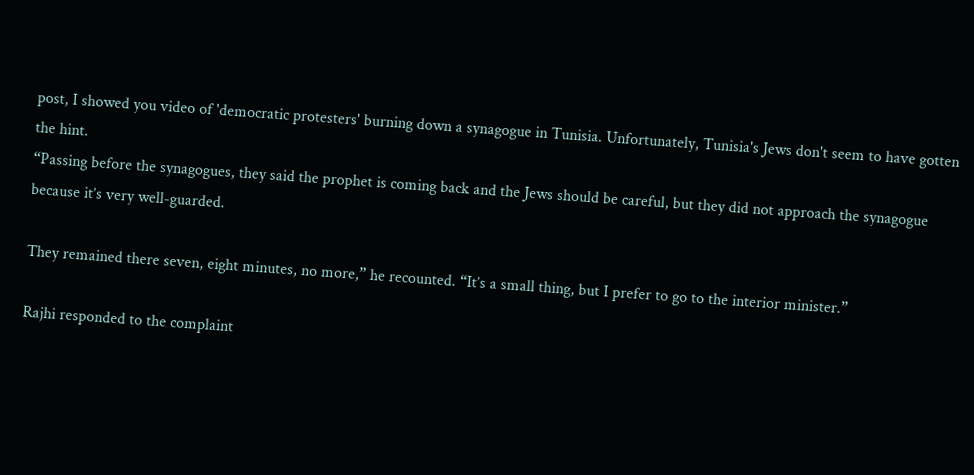post, I showed you video of 'democratic protesters' burning down a synagogue in Tunisia. Unfortunately, Tunisia's Jews don't seem to have gotten the hint.
“Passing before the synagogues, they said the prophet is coming back and the Jews should be careful, but they did not approach the synagogue because it’s very well-guarded.

They remained there seven, eight minutes, no more,” he recounted. “It’s a small thing, but I prefer to go to the interior minister.”

Rajhi responded to the complaint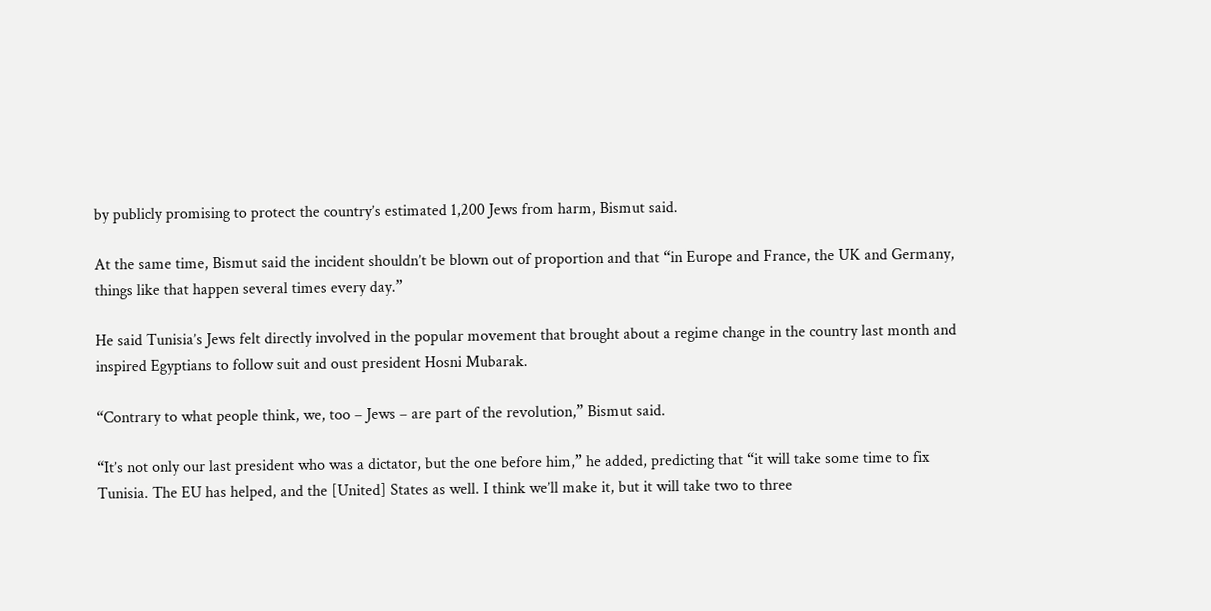by publicly promising to protect the country’s estimated 1,200 Jews from harm, Bismut said.

At the same time, Bismut said the incident shouldn’t be blown out of proportion and that “in Europe and France, the UK and Germany, things like that happen several times every day.”

He said Tunisia’s Jews felt directly involved in the popular movement that brought about a regime change in the country last month and inspired Egyptians to follow suit and oust president Hosni Mubarak.

“Contrary to what people think, we, too – Jews – are part of the revolution,” Bismut said.

“It’s not only our last president who was a dictator, but the one before him,” he added, predicting that “it will take some time to fix Tunisia. The EU has helped, and the [United] States as well. I think we’ll make it, but it will take two to three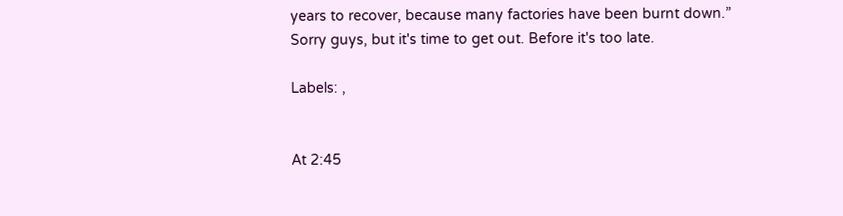years to recover, because many factories have been burnt down.”
Sorry guys, but it's time to get out. Before it's too late.

Labels: ,


At 2:45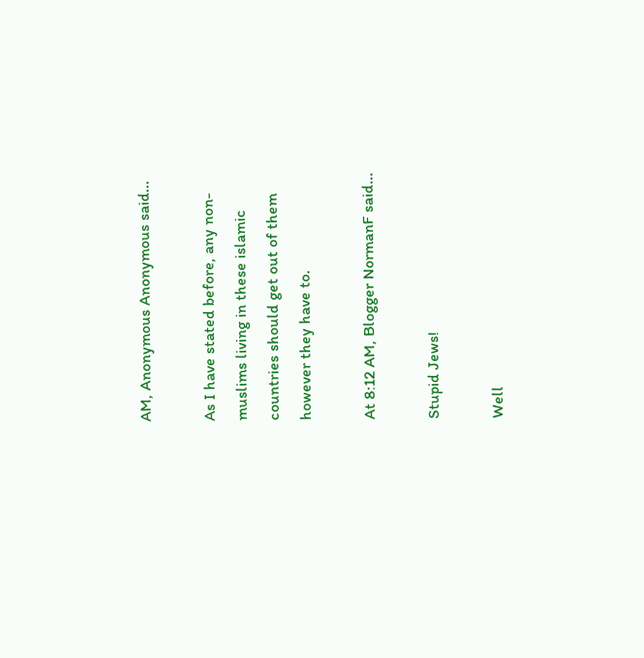AM, Anonymous Anonymous said...

As I have stated before, any non-muslims living in these islamic countries should get out of them however they have to.

At 8:12 AM, Blogger NormanF said...

Stupid Jews!

Well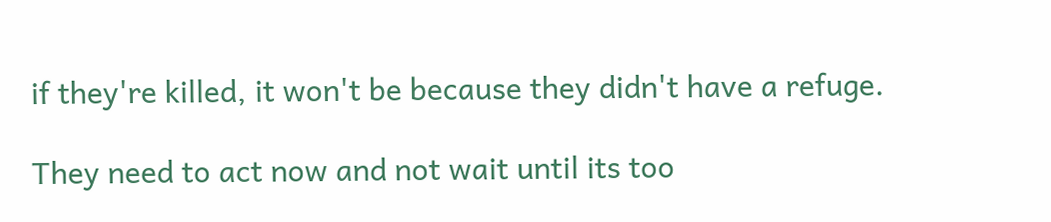if they're killed, it won't be because they didn't have a refuge.

They need to act now and not wait until its too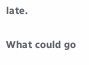late.

What could go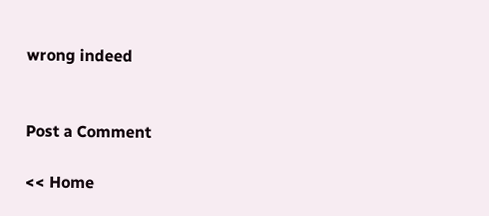wrong indeed


Post a Comment

<< Home